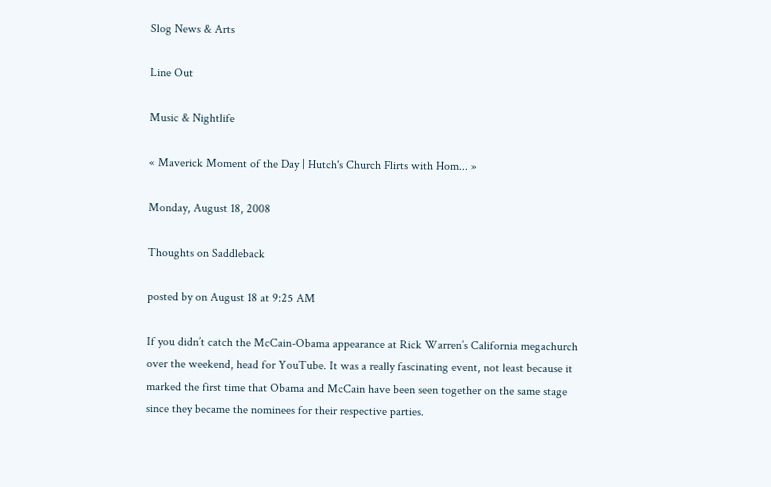Slog News & Arts

Line Out

Music & Nightlife

« Maverick Moment of the Day | Hutch's Church Flirts with Hom... »

Monday, August 18, 2008

Thoughts on Saddleback

posted by on August 18 at 9:25 AM

If you didn’t catch the McCain-Obama appearance at Rick Warren’s California megachurch over the weekend, head for YouTube. It was a really fascinating event, not least because it marked the first time that Obama and McCain have been seen together on the same stage since they became the nominees for their respective parties.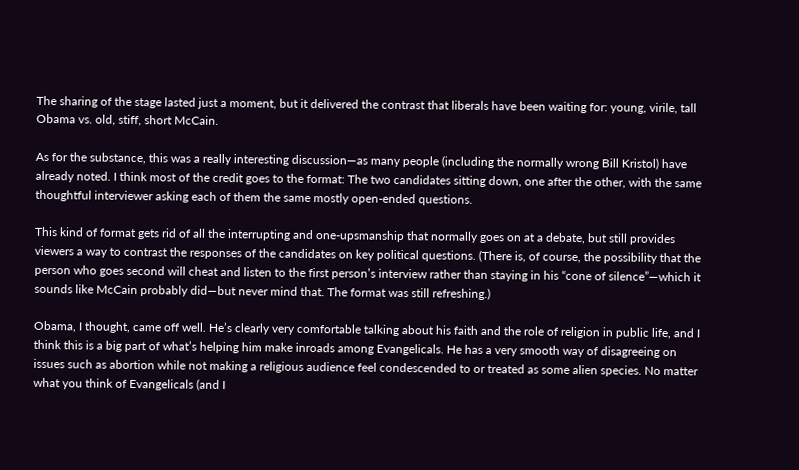The sharing of the stage lasted just a moment, but it delivered the contrast that liberals have been waiting for: young, virile, tall Obama vs. old, stiff, short McCain.

As for the substance, this was a really interesting discussion—as many people (including the normally wrong Bill Kristol) have already noted. I think most of the credit goes to the format: The two candidates sitting down, one after the other, with the same thoughtful interviewer asking each of them the same mostly open-ended questions.

This kind of format gets rid of all the interrupting and one-upsmanship that normally goes on at a debate, but still provides viewers a way to contrast the responses of the candidates on key political questions. (There is, of course, the possibility that the person who goes second will cheat and listen to the first person’s interview rather than staying in his “cone of silence”—which it sounds like McCain probably did—but never mind that. The format was still refreshing.)

Obama, I thought, came off well. He’s clearly very comfortable talking about his faith and the role of religion in public life, and I think this is a big part of what’s helping him make inroads among Evangelicals. He has a very smooth way of disagreeing on issues such as abortion while not making a religious audience feel condescended to or treated as some alien species. No matter what you think of Evangelicals (and I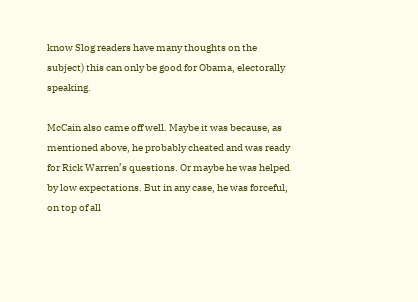know Slog readers have many thoughts on the subject) this can only be good for Obama, electorally speaking.

McCain also came off well. Maybe it was because, as mentioned above, he probably cheated and was ready for Rick Warren’s questions. Or maybe he was helped by low expectations. But in any case, he was forceful, on top of all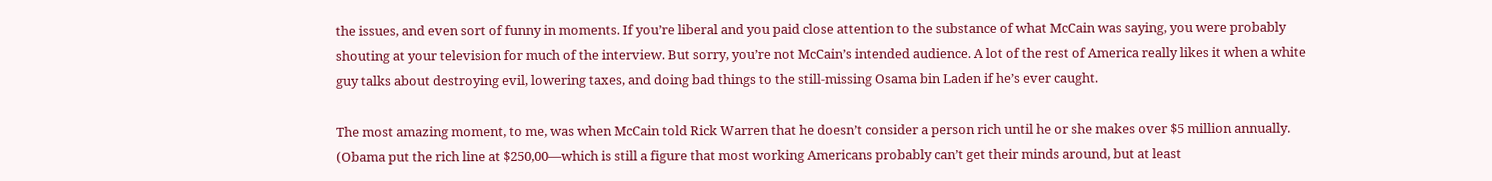the issues, and even sort of funny in moments. If you’re liberal and you paid close attention to the substance of what McCain was saying, you were probably shouting at your television for much of the interview. But sorry, you’re not McCain’s intended audience. A lot of the rest of America really likes it when a white guy talks about destroying evil, lowering taxes, and doing bad things to the still-missing Osama bin Laden if he’s ever caught.

The most amazing moment, to me, was when McCain told Rick Warren that he doesn’t consider a person rich until he or she makes over $5 million annually. (Obama put the rich line at $250,00—which is still a figure that most working Americans probably can’t get their minds around, but at least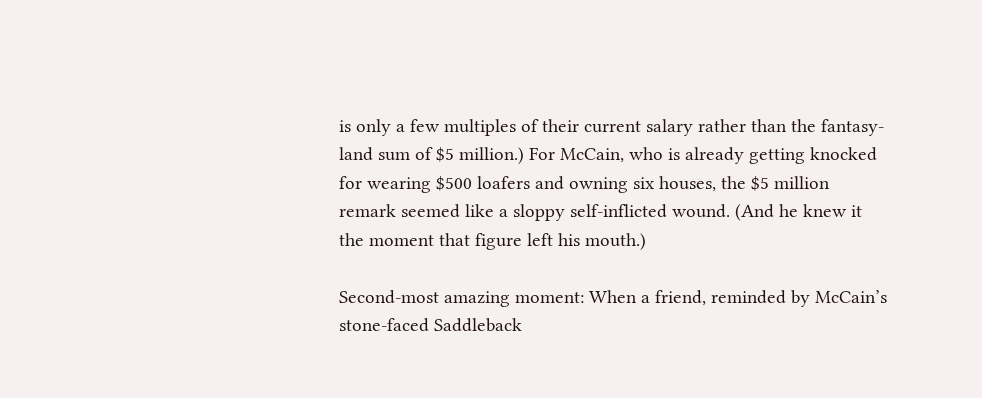is only a few multiples of their current salary rather than the fantasy-land sum of $5 million.) For McCain, who is already getting knocked for wearing $500 loafers and owning six houses, the $5 million remark seemed like a sloppy self-inflicted wound. (And he knew it the moment that figure left his mouth.)

Second-most amazing moment: When a friend, reminded by McCain’s stone-faced Saddleback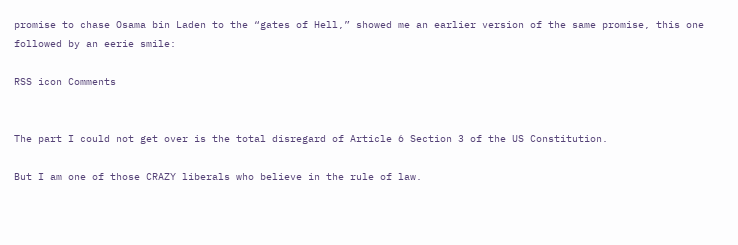promise to chase Osama bin Laden to the “gates of Hell,” showed me an earlier version of the same promise, this one followed by an eerie smile:

RSS icon Comments


The part I could not get over is the total disregard of Article 6 Section 3 of the US Constitution.

But I am one of those CRAZY liberals who believe in the rule of law.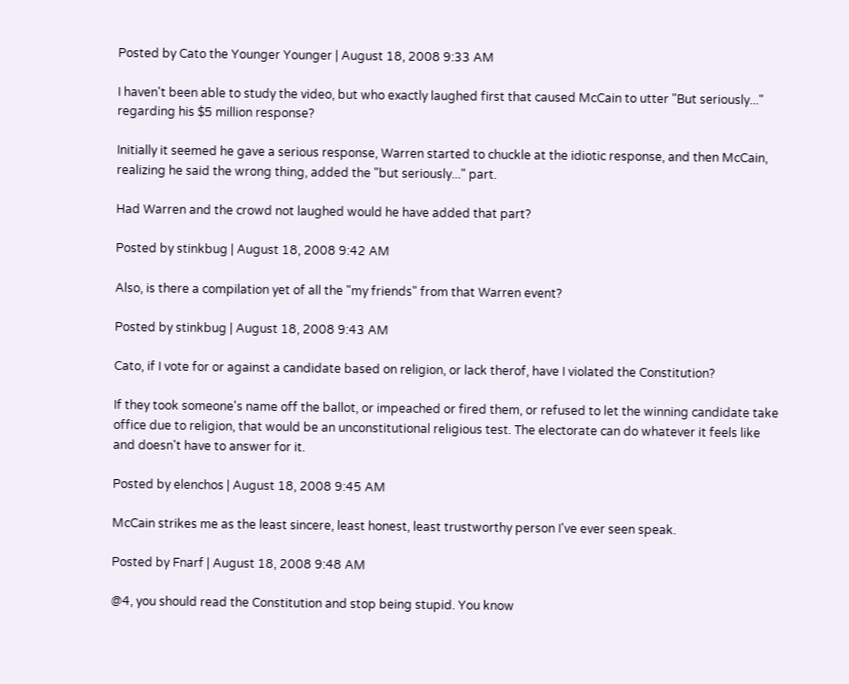Posted by Cato the Younger Younger | August 18, 2008 9:33 AM

I haven't been able to study the video, but who exactly laughed first that caused McCain to utter "But seriously..." regarding his $5 million response?

Initially it seemed he gave a serious response, Warren started to chuckle at the idiotic response, and then McCain, realizing he said the wrong thing, added the "but seriously..." part.

Had Warren and the crowd not laughed would he have added that part?

Posted by stinkbug | August 18, 2008 9:42 AM

Also, is there a compilation yet of all the "my friends" from that Warren event?

Posted by stinkbug | August 18, 2008 9:43 AM

Cato, if I vote for or against a candidate based on religion, or lack therof, have I violated the Constitution?

If they took someone's name off the ballot, or impeached or fired them, or refused to let the winning candidate take office due to religion, that would be an unconstitutional religious test. The electorate can do whatever it feels like and doesn't have to answer for it.

Posted by elenchos | August 18, 2008 9:45 AM

McCain strikes me as the least sincere, least honest, least trustworthy person I've ever seen speak.

Posted by Fnarf | August 18, 2008 9:48 AM

@4, you should read the Constitution and stop being stupid. You know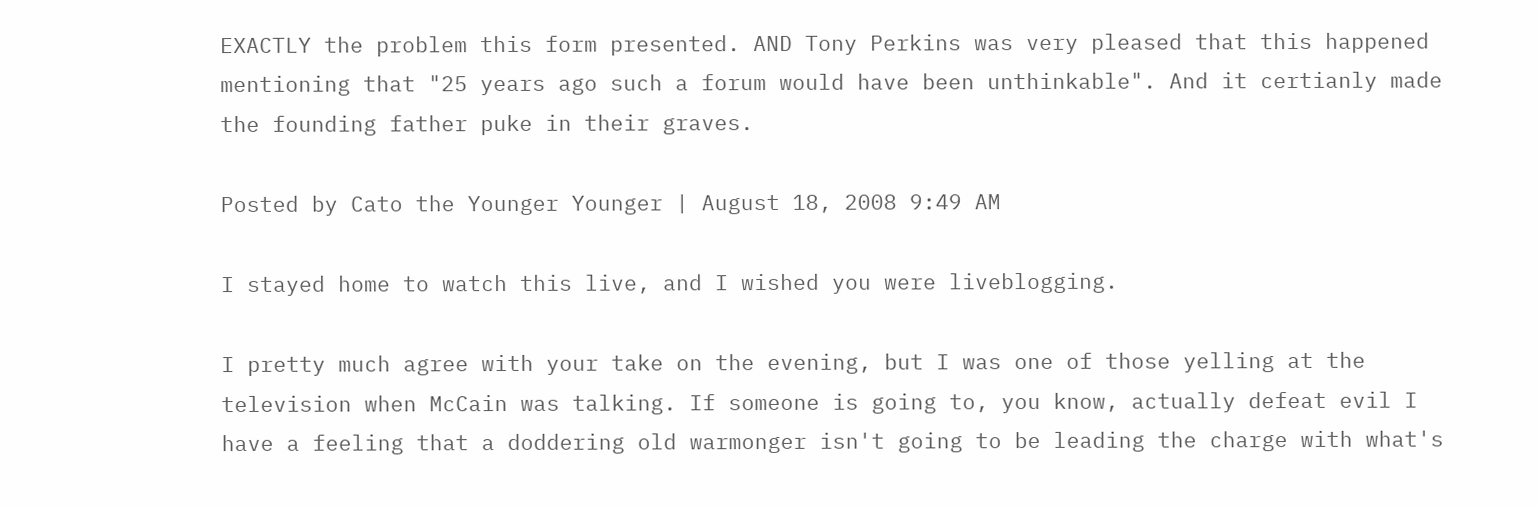EXACTLY the problem this form presented. AND Tony Perkins was very pleased that this happened mentioning that "25 years ago such a forum would have been unthinkable". And it certianly made the founding father puke in their graves.

Posted by Cato the Younger Younger | August 18, 2008 9:49 AM

I stayed home to watch this live, and I wished you were liveblogging.

I pretty much agree with your take on the evening, but I was one of those yelling at the television when McCain was talking. If someone is going to, you know, actually defeat evil I have a feeling that a doddering old warmonger isn't going to be leading the charge with what's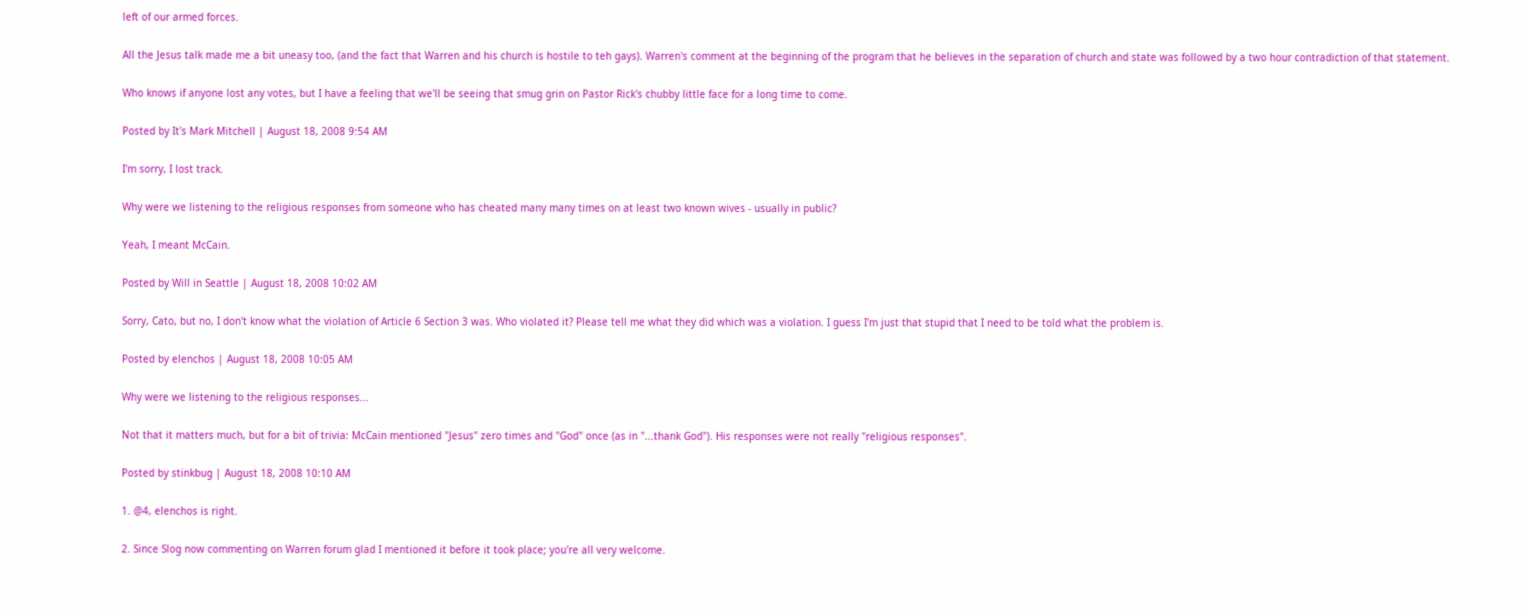left of our armed forces.

All the Jesus talk made me a bit uneasy too, (and the fact that Warren and his church is hostile to teh gays). Warren's comment at the beginning of the program that he believes in the separation of church and state was followed by a two hour contradiction of that statement.

Who knows if anyone lost any votes, but I have a feeling that we'll be seeing that smug grin on Pastor Rick's chubby little face for a long time to come.

Posted by It's Mark Mitchell | August 18, 2008 9:54 AM

I'm sorry, I lost track.

Why were we listening to the religious responses from someone who has cheated many many times on at least two known wives - usually in public?

Yeah, I meant McCain.

Posted by Will in Seattle | August 18, 2008 10:02 AM

Sorry, Cato, but no, I don't know what the violation of Article 6 Section 3 was. Who violated it? Please tell me what they did which was a violation. I guess I'm just that stupid that I need to be told what the problem is.

Posted by elenchos | August 18, 2008 10:05 AM

Why were we listening to the religious responses...

Not that it matters much, but for a bit of trivia: McCain mentioned "Jesus" zero times and "God" once (as in "...thank God"). His responses were not really "religious responses".

Posted by stinkbug | August 18, 2008 10:10 AM

1. @4, elenchos is right.

2. Since Slog now commenting on Warren forum glad I mentioned it before it took place; you're all very welcome.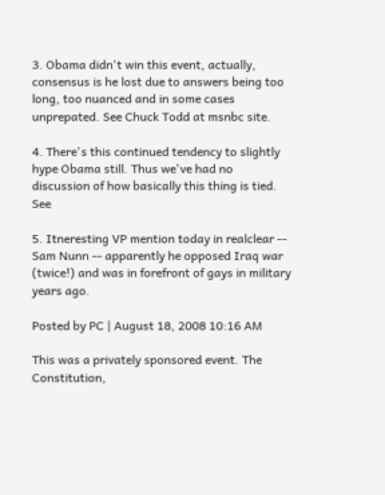3. Obama didn't win this event, actually, consensus is he lost due to answers being too long, too nuanced and in some cases unprepated. See Chuck Todd at msnbc site.

4. There's this continued tendency to slightly hype Obama still. Thus we've had no discussion of how basically this thing is tied. See

5. Itneresting VP mention today in realclear -- Sam Nunn -- apparently he opposed Iraq war (twice!) and was in forefront of gays in military years ago.

Posted by PC | August 18, 2008 10:16 AM

This was a privately sponsored event. The Constitution,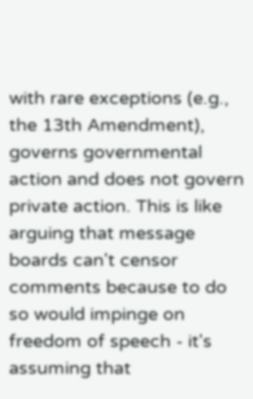with rare exceptions (e.g., the 13th Amendment), governs governmental action and does not govern private action. This is like arguing that message boards can't censor comments because to do so would impinge on freedom of speech - it's assuming that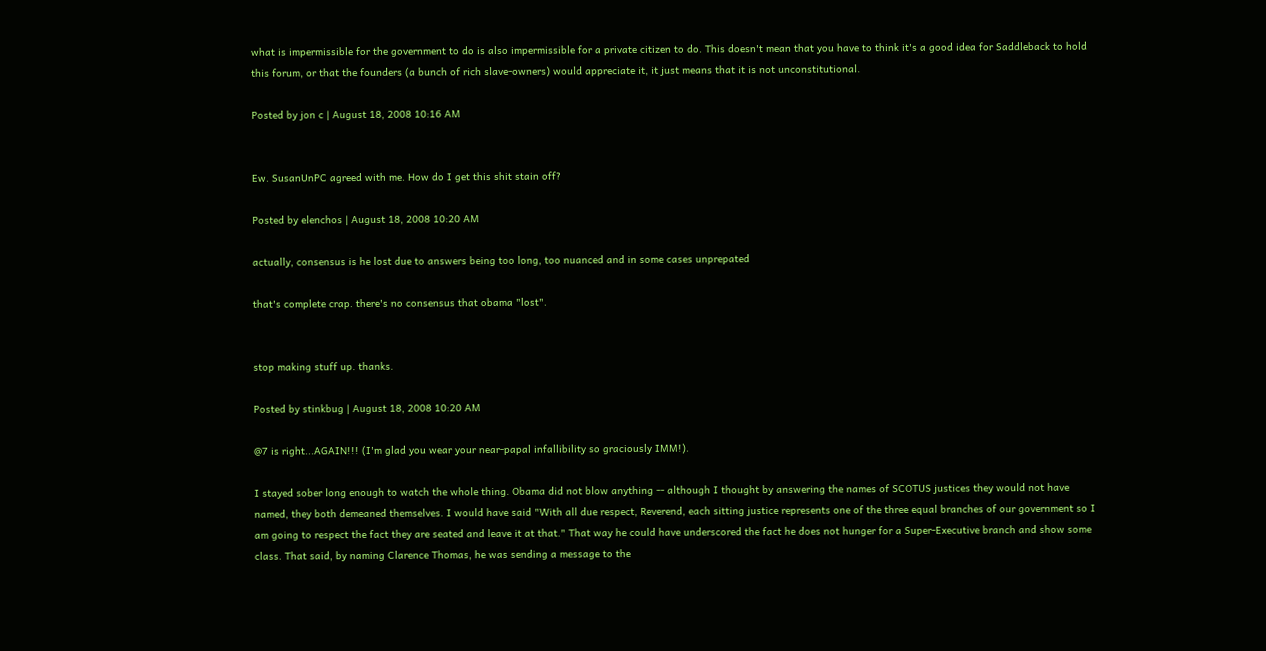what is impermissible for the government to do is also impermissible for a private citizen to do. This doesn't mean that you have to think it's a good idea for Saddleback to hold this forum, or that the founders (a bunch of rich slave-owners) would appreciate it, it just means that it is not unconstitutional.

Posted by jon c | August 18, 2008 10:16 AM


Ew. SusanUnPC agreed with me. How do I get this shit stain off?

Posted by elenchos | August 18, 2008 10:20 AM

actually, consensus is he lost due to answers being too long, too nuanced and in some cases unprepated

that's complete crap. there's no consensus that obama "lost".


stop making stuff up. thanks.

Posted by stinkbug | August 18, 2008 10:20 AM

@7 is right...AGAIN!!! (I'm glad you wear your near-papal infallibility so graciously IMM!).

I stayed sober long enough to watch the whole thing. Obama did not blow anything -- although I thought by answering the names of SCOTUS justices they would not have named, they both demeaned themselves. I would have said "With all due respect, Reverend, each sitting justice represents one of the three equal branches of our government so I am going to respect the fact they are seated and leave it at that." That way he could have underscored the fact he does not hunger for a Super-Executive branch and show some class. That said, by naming Clarence Thomas, he was sending a message to the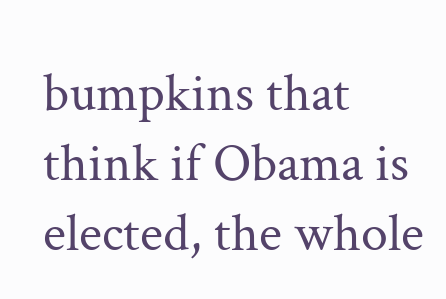bumpkins that think if Obama is elected, the whole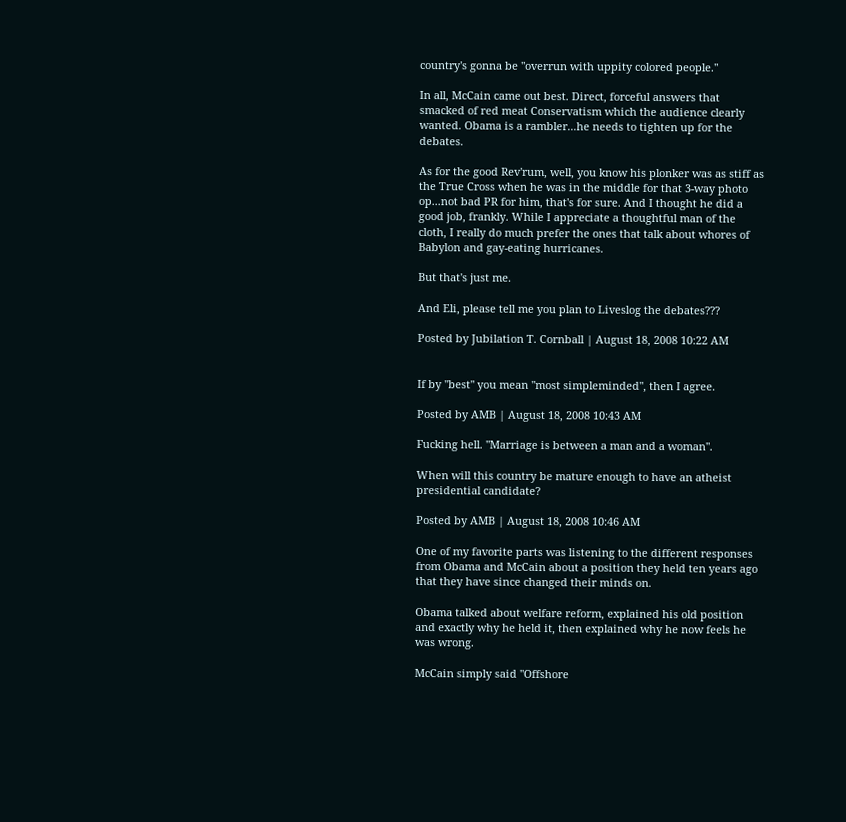country's gonna be "overrun with uppity colored people."

In all, McCain came out best. Direct, forceful answers that smacked of red meat Conservatism which the audience clearly wanted. Obama is a rambler...he needs to tighten up for the debates.

As for the good Rev'rum, well, you know his plonker was as stiff as the True Cross when he was in the middle for that 3-way photo op...not bad PR for him, that's for sure. And I thought he did a good job, frankly. While I appreciate a thoughtful man of the cloth, I really do much prefer the ones that talk about whores of Babylon and gay-eating hurricanes.

But that's just me.

And Eli, please tell me you plan to Liveslog the debates???

Posted by Jubilation T. Cornball | August 18, 2008 10:22 AM


If by "best" you mean "most simpleminded", then I agree.

Posted by AMB | August 18, 2008 10:43 AM

Fucking hell. "Marriage is between a man and a woman".

When will this country be mature enough to have an atheist presidential candidate?

Posted by AMB | August 18, 2008 10:46 AM

One of my favorite parts was listening to the different responses from Obama and McCain about a position they held ten years ago that they have since changed their minds on.

Obama talked about welfare reform, explained his old position and exactly why he held it, then explained why he now feels he was wrong.

McCain simply said "Offshore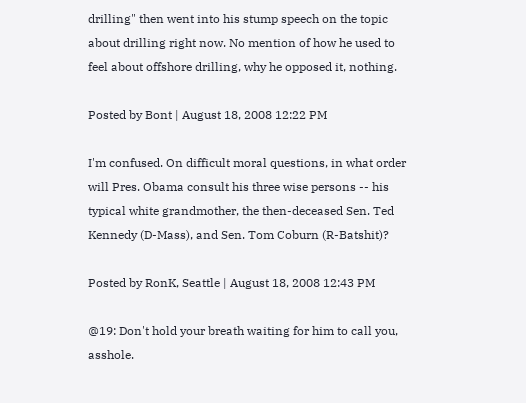drilling" then went into his stump speech on the topic about drilling right now. No mention of how he used to feel about offshore drilling, why he opposed it, nothing.

Posted by Bont | August 18, 2008 12:22 PM

I'm confused. On difficult moral questions, in what order will Pres. Obama consult his three wise persons -- his typical white grandmother, the then-deceased Sen. Ted Kennedy (D-Mass), and Sen. Tom Coburn (R-Batshit)?

Posted by RonK, Seattle | August 18, 2008 12:43 PM

@19: Don't hold your breath waiting for him to call you, asshole.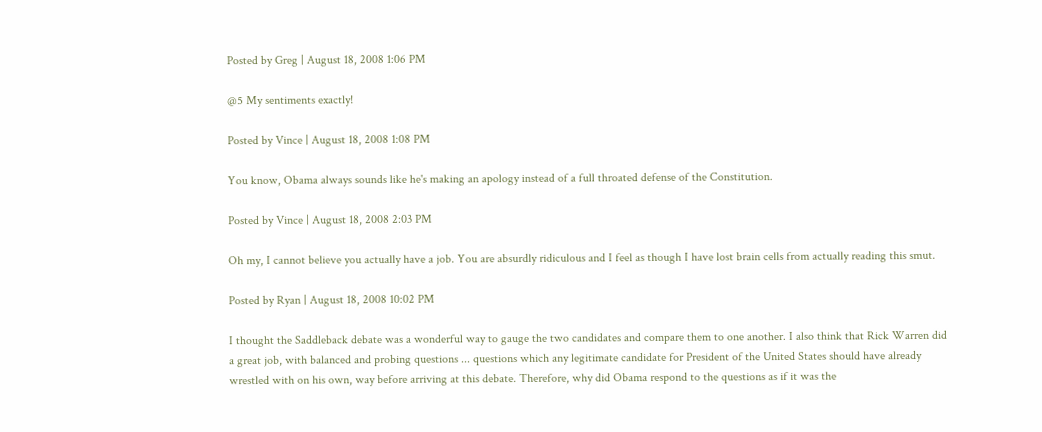Posted by Greg | August 18, 2008 1:06 PM

@5 My sentiments exactly!

Posted by Vince | August 18, 2008 1:08 PM

You know, Obama always sounds like he's making an apology instead of a full throated defense of the Constitution.

Posted by Vince | August 18, 2008 2:03 PM

Oh my, I cannot believe you actually have a job. You are absurdly ridiculous and I feel as though I have lost brain cells from actually reading this smut.

Posted by Ryan | August 18, 2008 10:02 PM

I thought the Saddleback debate was a wonderful way to gauge the two candidates and compare them to one another. I also think that Rick Warren did a great job, with balanced and probing questions ... questions which any legitimate candidate for President of the United States should have already wrestled with on his own, way before arriving at this debate. Therefore, why did Obama respond to the questions as if it was the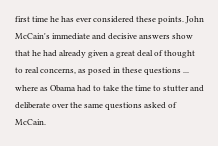first time he has ever considered these points. John McCain's immediate and decisive answers show that he had already given a great deal of thought to real concerns, as posed in these questions ... where as Obama had to take the time to stutter and deliberate over the same questions asked of McCain.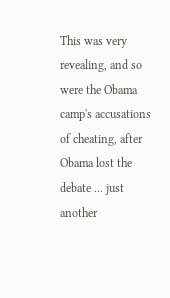This was very revealing, and so were the Obama camp's accusations of cheating, after Obama lost the debate ... just another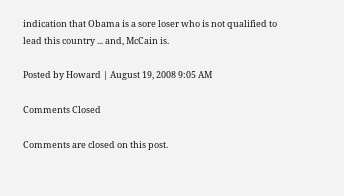indication that Obama is a sore loser who is not qualified to lead this country ... and, McCain is.

Posted by Howard | August 19, 2008 9:05 AM

Comments Closed

Comments are closed on this post.